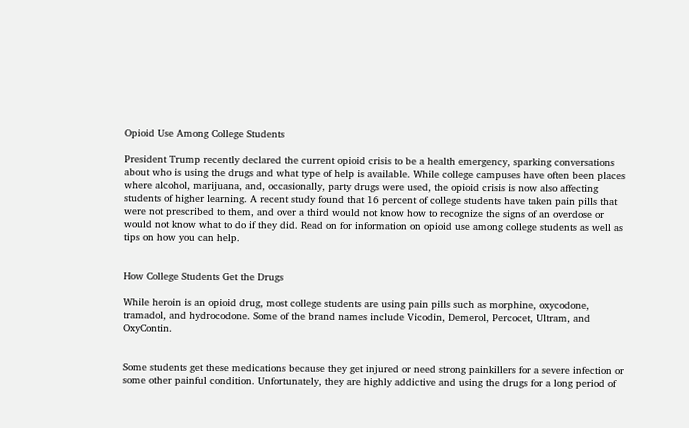Opioid Use Among College Students

President Trump recently declared the current opioid crisis to be a health emergency, sparking conversations about who is using the drugs and what type of help is available. While college campuses have often been places where alcohol, marijuana, and, occasionally, party drugs were used, the opioid crisis is now also affecting students of higher learning. A recent study found that 16 percent of college students have taken pain pills that were not prescribed to them, and over a third would not know how to recognize the signs of an overdose or would not know what to do if they did. Read on for information on opioid use among college students as well as tips on how you can help.


How College Students Get the Drugs

While heroin is an opioid drug, most college students are using pain pills such as morphine, oxycodone, tramadol, and hydrocodone. Some of the brand names include Vicodin, Demerol, Percocet, Ultram, and OxyContin.


Some students get these medications because they get injured or need strong painkillers for a severe infection or some other painful condition. Unfortunately, they are highly addictive and using the drugs for a long period of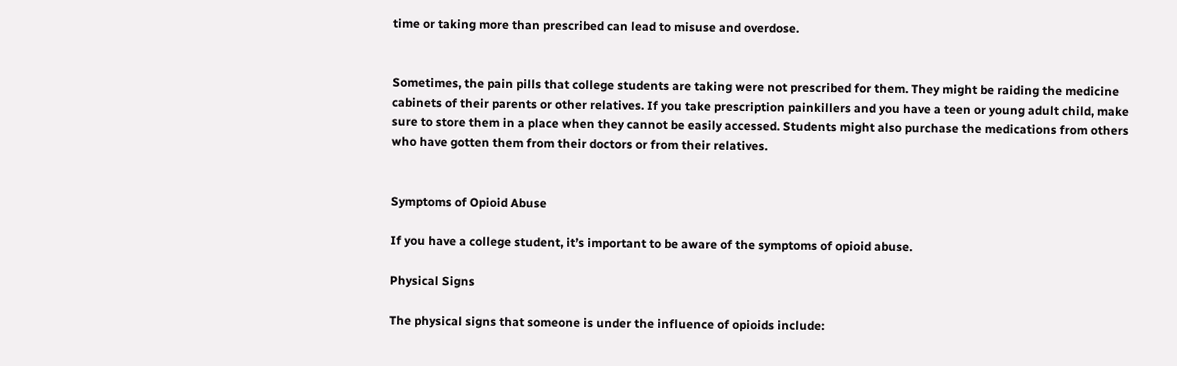time or taking more than prescribed can lead to misuse and overdose.


Sometimes, the pain pills that college students are taking were not prescribed for them. They might be raiding the medicine cabinets of their parents or other relatives. If you take prescription painkillers and you have a teen or young adult child, make sure to store them in a place when they cannot be easily accessed. Students might also purchase the medications from others who have gotten them from their doctors or from their relatives.


Symptoms of Opioid Abuse

If you have a college student, it’s important to be aware of the symptoms of opioid abuse.

Physical Signs

The physical signs that someone is under the influence of opioids include: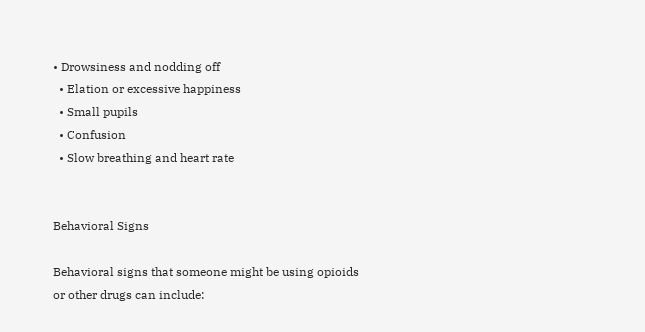• Drowsiness and nodding off
  • Elation or excessive happiness
  • Small pupils
  • Confusion
  • Slow breathing and heart rate


Behavioral Signs

Behavioral signs that someone might be using opioids or other drugs can include: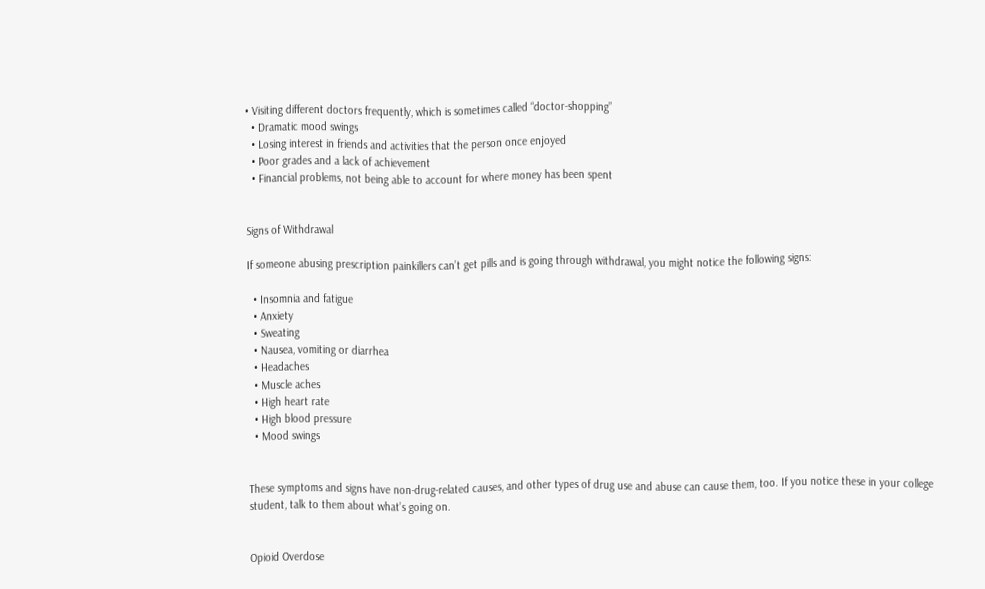• Visiting different doctors frequently, which is sometimes called “doctor-shopping”
  • Dramatic mood swings
  • Losing interest in friends and activities that the person once enjoyed
  • Poor grades and a lack of achievement
  • Financial problems, not being able to account for where money has been spent


Signs of Withdrawal

If someone abusing prescription painkillers can’t get pills and is going through withdrawal, you might notice the following signs:

  • Insomnia and fatigue
  • Anxiety
  • Sweating
  • Nausea, vomiting or diarrhea
  • Headaches
  • Muscle aches
  • High heart rate
  • High blood pressure
  • Mood swings


These symptoms and signs have non-drug-related causes, and other types of drug use and abuse can cause them, too. If you notice these in your college student, talk to them about what’s going on.


Opioid Overdose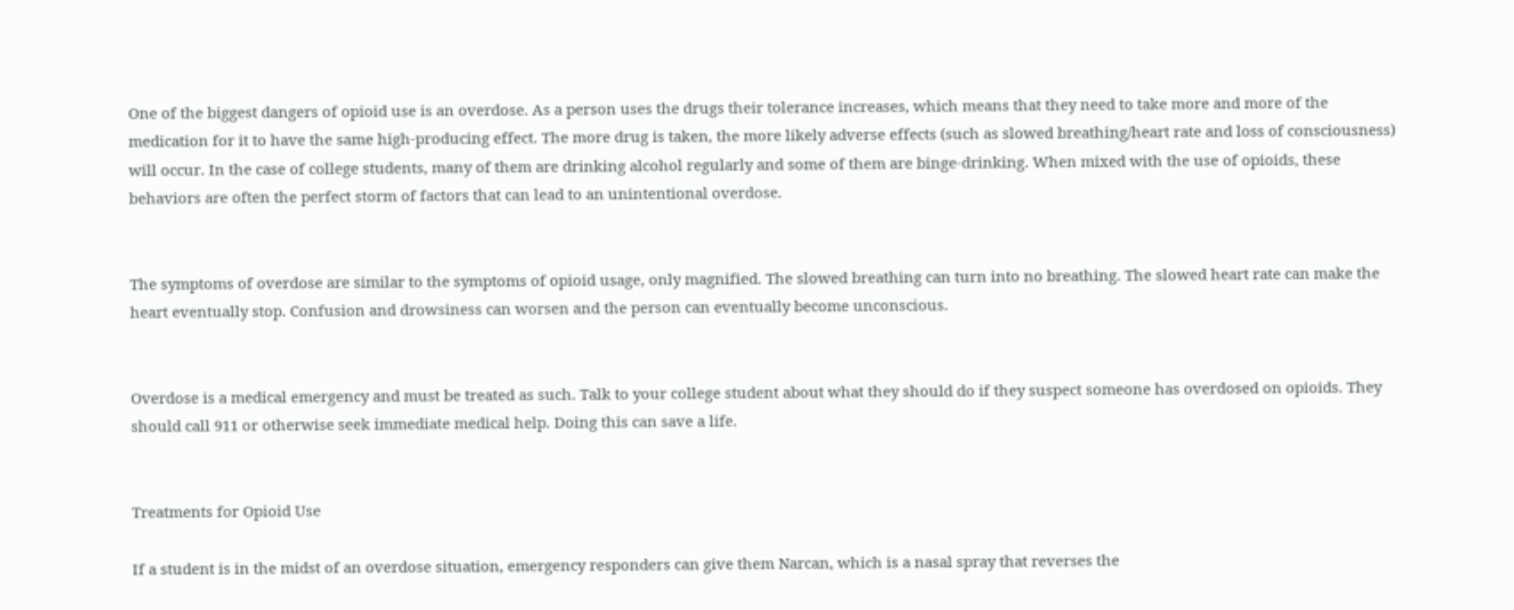One of the biggest dangers of opioid use is an overdose. As a person uses the drugs their tolerance increases, which means that they need to take more and more of the medication for it to have the same high-producing effect. The more drug is taken, the more likely adverse effects (such as slowed breathing/heart rate and loss of consciousness) will occur. In the case of college students, many of them are drinking alcohol regularly and some of them are binge-drinking. When mixed with the use of opioids, these behaviors are often the perfect storm of factors that can lead to an unintentional overdose.


The symptoms of overdose are similar to the symptoms of opioid usage, only magnified. The slowed breathing can turn into no breathing. The slowed heart rate can make the heart eventually stop. Confusion and drowsiness can worsen and the person can eventually become unconscious.


Overdose is a medical emergency and must be treated as such. Talk to your college student about what they should do if they suspect someone has overdosed on opioids. They should call 911 or otherwise seek immediate medical help. Doing this can save a life.


Treatments for Opioid Use

If a student is in the midst of an overdose situation, emergency responders can give them Narcan, which is a nasal spray that reverses the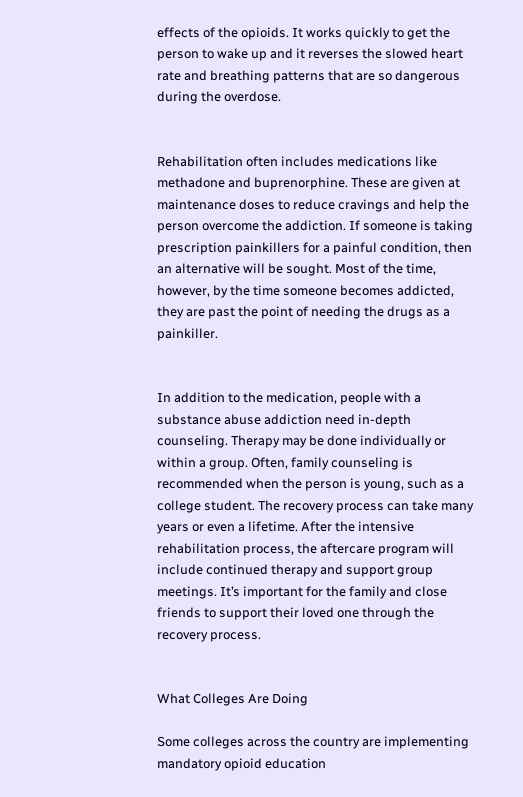effects of the opioids. It works quickly to get the person to wake up and it reverses the slowed heart rate and breathing patterns that are so dangerous during the overdose.


Rehabilitation often includes medications like methadone and buprenorphine. These are given at maintenance doses to reduce cravings and help the person overcome the addiction. If someone is taking prescription painkillers for a painful condition, then an alternative will be sought. Most of the time, however, by the time someone becomes addicted, they are past the point of needing the drugs as a painkiller.


In addition to the medication, people with a substance abuse addiction need in-depth counseling. Therapy may be done individually or within a group. Often, family counseling is recommended when the person is young, such as a college student. The recovery process can take many years or even a lifetime. After the intensive rehabilitation process, the aftercare program will include continued therapy and support group meetings. It’s important for the family and close friends to support their loved one through the recovery process.


What Colleges Are Doing

Some colleges across the country are implementing mandatory opioid education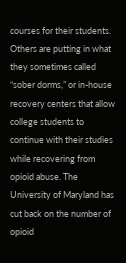courses for their students. Others are putting in what they sometimes called “sober dorms,” or in-house recovery centers that allow college students to continue with their studies while recovering from opioid abuse. The University of Maryland has cut back on the number of opioid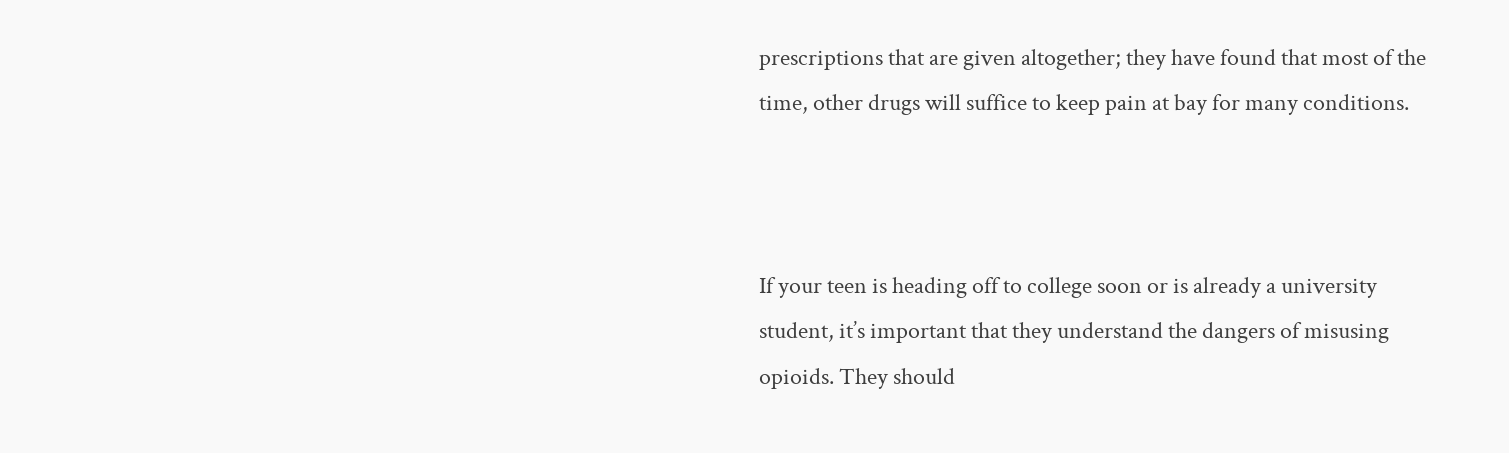prescriptions that are given altogether; they have found that most of the time, other drugs will suffice to keep pain at bay for many conditions.



If your teen is heading off to college soon or is already a university student, it’s important that they understand the dangers of misusing opioids. They should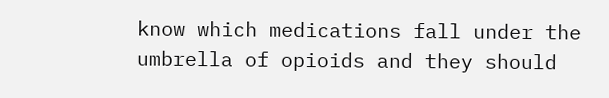know which medications fall under the umbrella of opioids and they should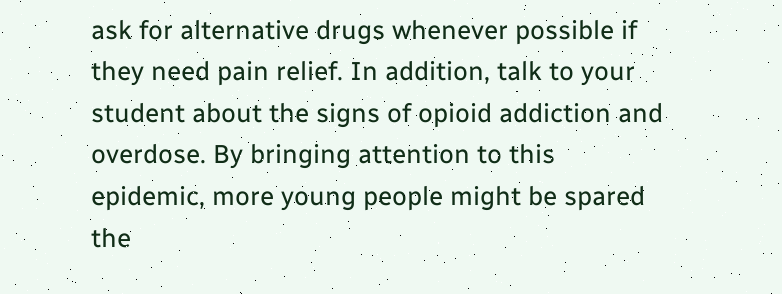ask for alternative drugs whenever possible if they need pain relief. In addition, talk to your student about the signs of opioid addiction and overdose. By bringing attention to this epidemic, more young people might be spared the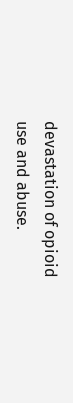devastation of opioid use and abuse.